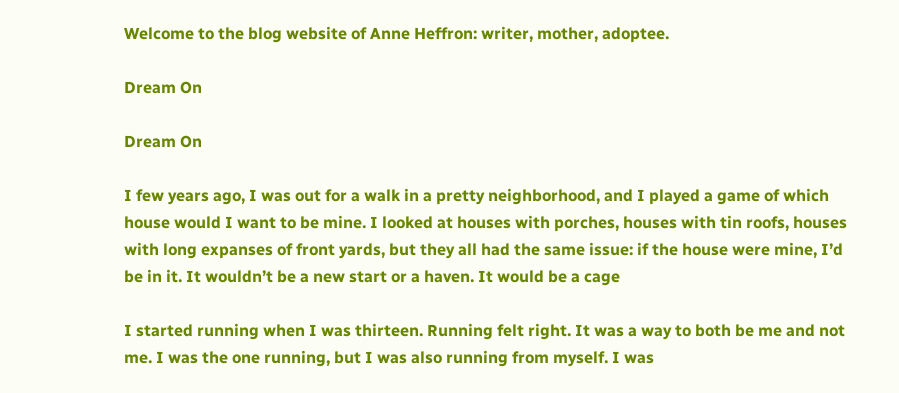Welcome to the blog website of Anne Heffron: writer, mother, adoptee.

Dream On

Dream On

I few years ago, I was out for a walk in a pretty neighborhood, and I played a game of which house would I want to be mine. I looked at houses with porches, houses with tin roofs, houses with long expanses of front yards, but they all had the same issue: if the house were mine, I’d be in it. It wouldn’t be a new start or a haven. It would be a cage

I started running when I was thirteen. Running felt right. It was a way to both be me and not me. I was the one running, but I was also running from myself. I was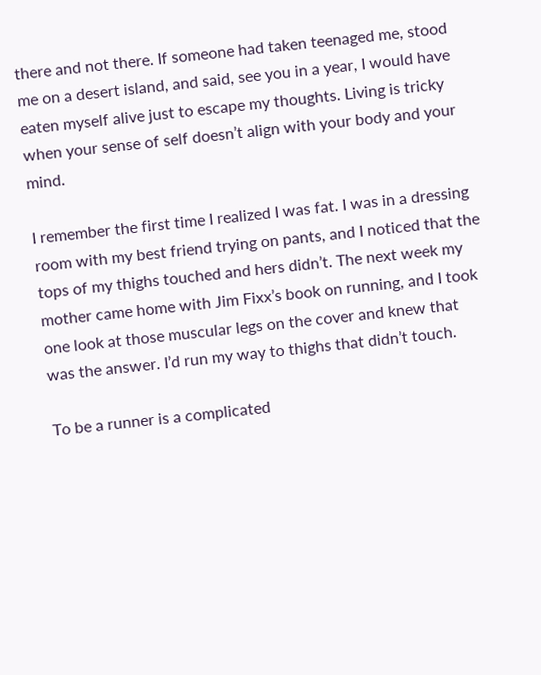there and not there. If someone had taken teenaged me, stood me on a desert island, and said, see you in a year, I would have eaten myself alive just to escape my thoughts. Living is tricky when your sense of self doesn’t align with your body and your mind.

I remember the first time I realized I was fat. I was in a dressing room with my best friend trying on pants, and I noticed that the tops of my thighs touched and hers didn’t. The next week my mother came home with Jim Fixx’s book on running, and I took one look at those muscular legs on the cover and knew that was the answer. I’d run my way to thighs that didn’t touch.

To be a runner is a complicated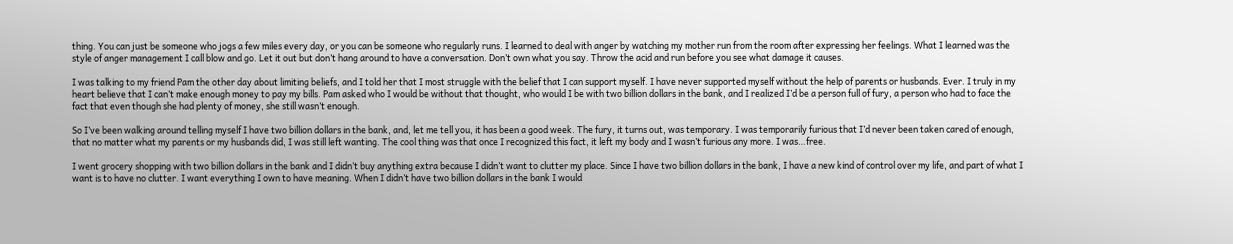thing. You can just be someone who jogs a few miles every day, or you can be someone who regularly runs. I learned to deal with anger by watching my mother run from the room after expressing her feelings. What I learned was the style of anger management I call blow and go. Let it out but don’t hang around to have a conversation. Don’t own what you say. Throw the acid and run before you see what damage it causes.

I was talking to my friend Pam the other day about limiting beliefs, and I told her that I most struggle with the belief that I can support myself. I have never supported myself without the help of parents or husbands. Ever. I truly in my heart believe that I can’t make enough money to pay my bills. Pam asked who I would be without that thought, who would I be with two billion dollars in the bank, and I realized I’d be a person full of fury, a person who had to face the fact that even though she had plenty of money, she still wasn’t enough.

So I’ve been walking around telling myself I have two billion dollars in the bank, and, let me tell you, it has been a good week. The fury, it turns out, was temporary. I was temporarily furious that I’d never been taken cared of enough, that no matter what my parents or my husbands did, I was still left wanting. The cool thing was that once I recognized this fact, it left my body and I wasn’t furious any more. I was…free.

I went grocery shopping with two billion dollars in the bank and I didn’t buy anything extra because I didn’t want to clutter my place. Since I have two billion dollars in the bank, I have a new kind of control over my life, and part of what I want is to have no clutter. I want everything I own to have meaning. When I didn’t have two billion dollars in the bank I would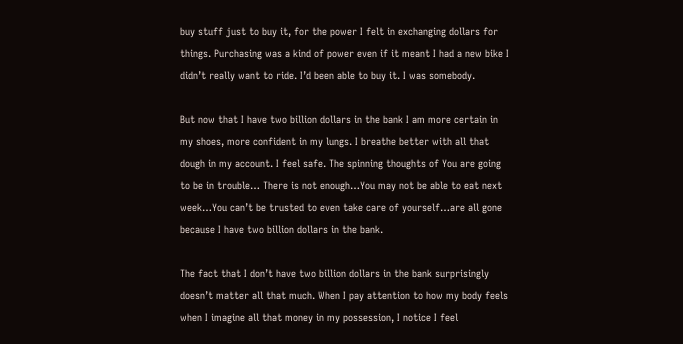buy stuff just to buy it, for the power I felt in exchanging dollars for things. Purchasing was a kind of power even if it meant I had a new bike I didn’t really want to ride. I’d been able to buy it. I was somebody.

But now that I have two billion dollars in the bank I am more certain in my shoes, more confident in my lungs. I breathe better with all that dough in my account. I feel safe. The spinning thoughts of You are going to be in trouble… There is not enough…You may not be able to eat next week…You can’t be trusted to even take care of yourself…are all gone because I have two billion dollars in the bank.

The fact that I don’t have two billion dollars in the bank surprisingly doesn’t matter all that much. When I pay attention to how my body feels when I imagine all that money in my possession, I notice I feel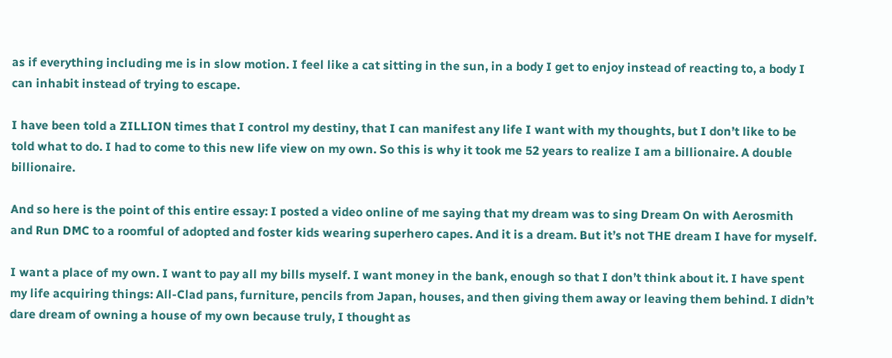as if everything including me is in slow motion. I feel like a cat sitting in the sun, in a body I get to enjoy instead of reacting to, a body I can inhabit instead of trying to escape.

I have been told a ZILLION times that I control my destiny, that I can manifest any life I want with my thoughts, but I don’t like to be told what to do. I had to come to this new life view on my own. So this is why it took me 52 years to realize I am a billionaire. A double billionaire.

And so here is the point of this entire essay: I posted a video online of me saying that my dream was to sing Dream On with Aerosmith and Run DMC to a roomful of adopted and foster kids wearing superhero capes. And it is a dream. But it’s not THE dream I have for myself.

I want a place of my own. I want to pay all my bills myself. I want money in the bank, enough so that I don’t think about it. I have spent my life acquiring things: All-Clad pans, furniture, pencils from Japan, houses, and then giving them away or leaving them behind. I didn’t dare dream of owning a house of my own because truly, I thought as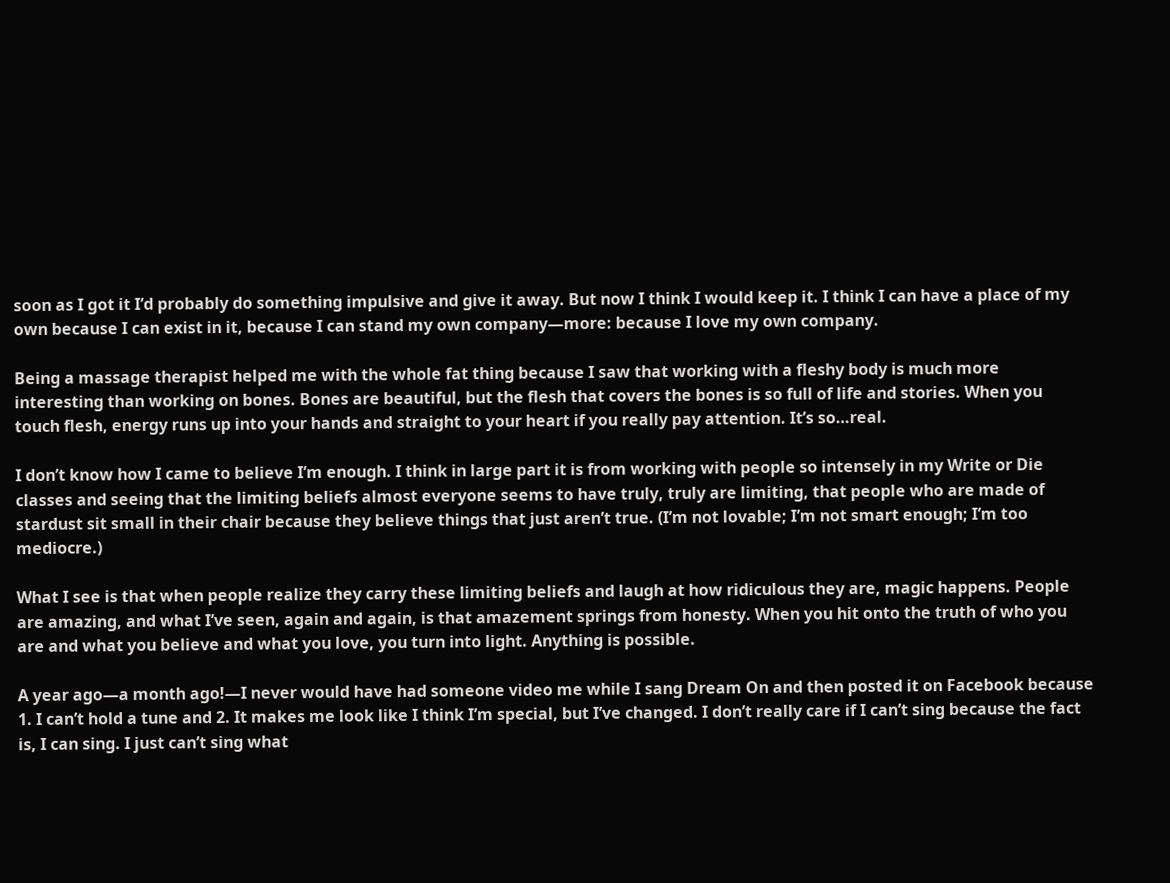soon as I got it I’d probably do something impulsive and give it away. But now I think I would keep it. I think I can have a place of my own because I can exist in it, because I can stand my own company—more: because I love my own company.

Being a massage therapist helped me with the whole fat thing because I saw that working with a fleshy body is much more interesting than working on bones. Bones are beautiful, but the flesh that covers the bones is so full of life and stories. When you touch flesh, energy runs up into your hands and straight to your heart if you really pay attention. It’s so…real.

I don’t know how I came to believe I’m enough. I think in large part it is from working with people so intensely in my Write or Die classes and seeing that the limiting beliefs almost everyone seems to have truly, truly are limiting, that people who are made of stardust sit small in their chair because they believe things that just aren’t true. (I’m not lovable; I’m not smart enough; I’m too mediocre.)

What I see is that when people realize they carry these limiting beliefs and laugh at how ridiculous they are, magic happens. People are amazing, and what I’ve seen, again and again, is that amazement springs from honesty. When you hit onto the truth of who you are and what you believe and what you love, you turn into light. Anything is possible.

A year ago—a month ago!—I never would have had someone video me while I sang Dream On and then posted it on Facebook because 1. I can’t hold a tune and 2. It makes me look like I think I’m special, but I’ve changed. I don’t really care if I can’t sing because the fact is, I can sing. I just can’t sing what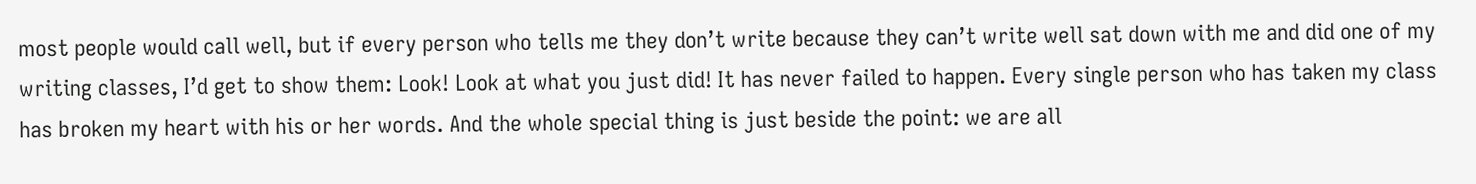most people would call well, but if every person who tells me they don’t write because they can’t write well sat down with me and did one of my writing classes, I’d get to show them: Look! Look at what you just did! It has never failed to happen. Every single person who has taken my class has broken my heart with his or her words. And the whole special thing is just beside the point: we are all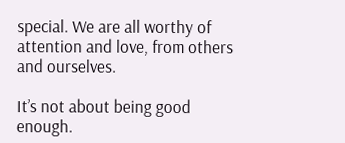special. We are all worthy of attention and love, from others and ourselves.

It’s not about being good enough.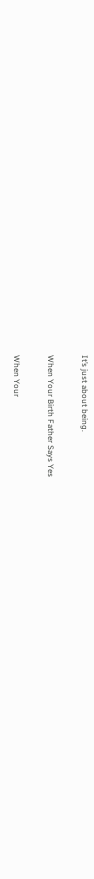It’s just about being.

When Your Birth Father Says Yes

When Your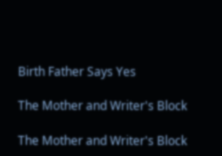Birth Father Says Yes

The Mother and Writer's Block

The Mother and Writer's Block